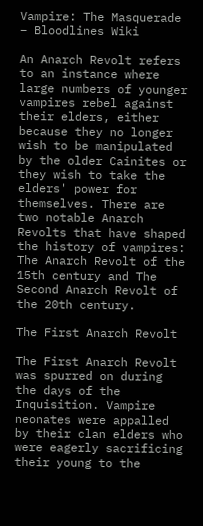Vampire: The Masquerade – Bloodlines Wiki

An Anarch Revolt refers to an instance where large numbers of younger vampires rebel against their elders, either because they no longer wish to be manipulated by the older Cainites or they wish to take the elders' power for themselves. There are two notable Anarch Revolts that have shaped the history of vampires: The Anarch Revolt of the 15th century and The Second Anarch Revolt of the 20th century.

The First Anarch Revolt

The First Anarch Revolt was spurred on during the days of the Inquisition. Vampire neonates were appalled by their clan elders who were eagerly sacrificing their young to the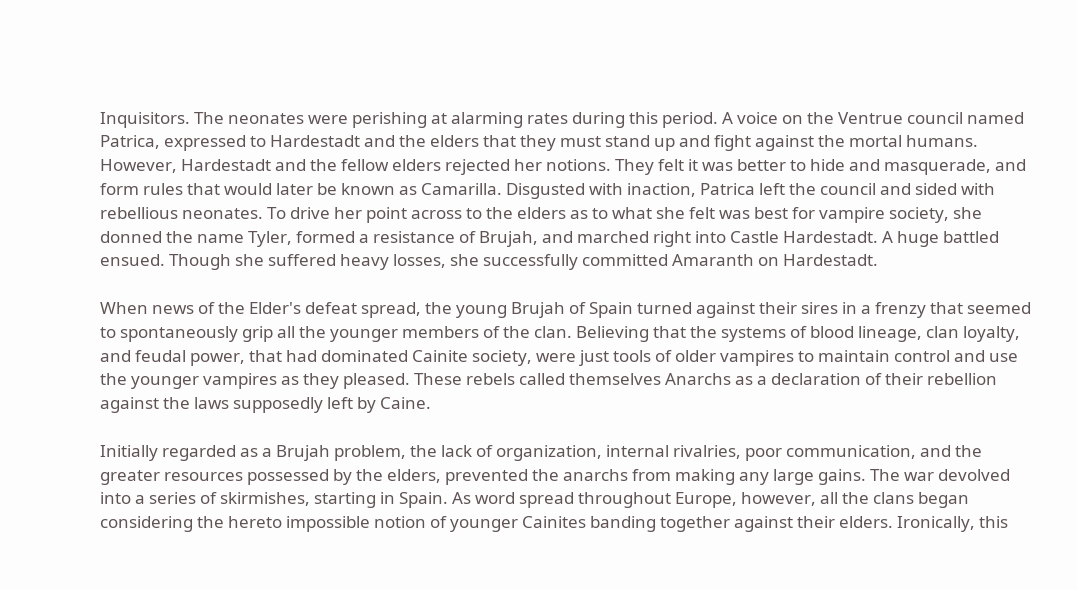Inquisitors. The neonates were perishing at alarming rates during this period. A voice on the Ventrue council named Patrica, expressed to Hardestadt and the elders that they must stand up and fight against the mortal humans. However, Hardestadt and the fellow elders rejected her notions. They felt it was better to hide and masquerade, and form rules that would later be known as Camarilla. Disgusted with inaction, Patrica left the council and sided with rebellious neonates. To drive her point across to the elders as to what she felt was best for vampire society, she donned the name Tyler, formed a resistance of Brujah, and marched right into Castle Hardestadt. A huge battled ensued. Though she suffered heavy losses, she successfully committed Amaranth on Hardestadt.

When news of the Elder's defeat spread, the young Brujah of Spain turned against their sires in a frenzy that seemed to spontaneously grip all the younger members of the clan. Believing that the systems of blood lineage, clan loyalty, and feudal power, that had dominated Cainite society, were just tools of older vampires to maintain control and use the younger vampires as they pleased. These rebels called themselves Anarchs as a declaration of their rebellion against the laws supposedly left by Caine.

Initially regarded as a Brujah problem, the lack of organization, internal rivalries, poor communication, and the greater resources possessed by the elders, prevented the anarchs from making any large gains. The war devolved into a series of skirmishes, starting in Spain. As word spread throughout Europe, however, all the clans began considering the hereto impossible notion of younger Cainites banding together against their elders. Ironically, this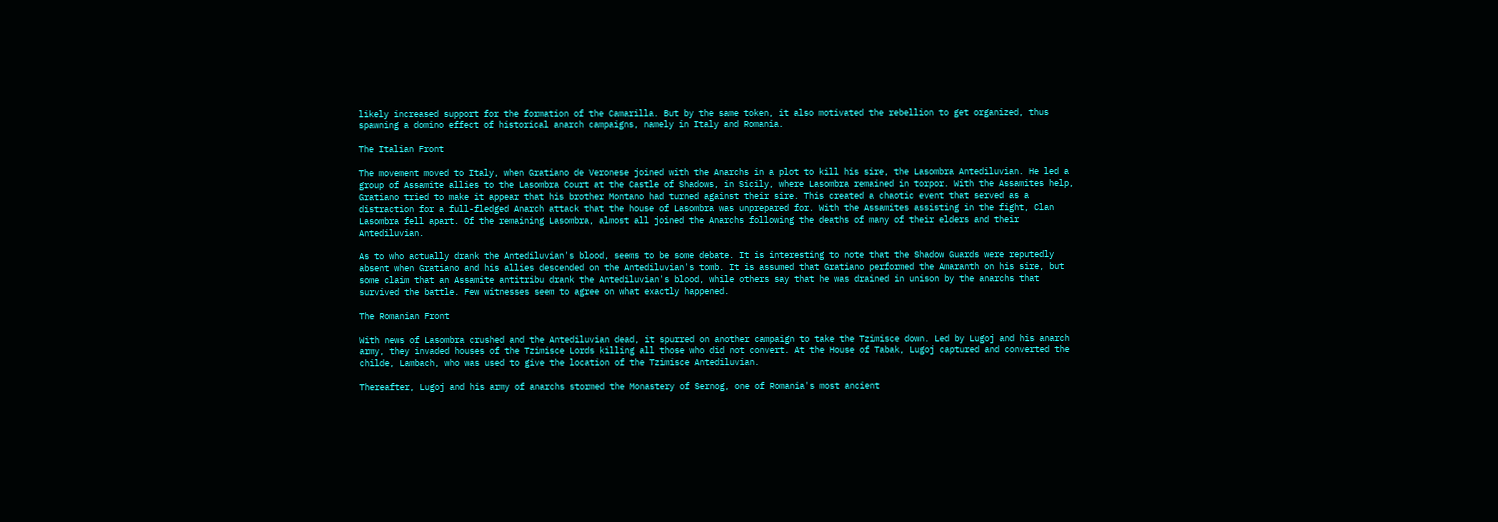likely increased support for the formation of the Camarilla. But by the same token, it also motivated the rebellion to get organized, thus spawning a domino effect of historical anarch campaigns, namely in Italy and Romania.

The Italian Front

The movement moved to Italy, when Gratiano de Veronese joined with the Anarchs in a plot to kill his sire, the Lasombra Antediluvian. He led a group of Assamite allies to the Lasombra Court at the Castle of Shadows, in Sicily, where Lasombra remained in torpor. With the Assamites help, Gratiano tried to make it appear that his brother Montano had turned against their sire. This created a chaotic event that served as a distraction for a full-fledged Anarch attack that the house of Lasombra was unprepared for. With the Assamites assisting in the fight, Clan Lasombra fell apart. Of the remaining Lasombra, almost all joined the Anarchs following the deaths of many of their elders and their Antediluvian.

As to who actually drank the Antediluvian's blood, seems to be some debate. It is interesting to note that the Shadow Guards were reputedly absent when Gratiano and his allies descended on the Antediluvian's tomb. It is assumed that Gratiano performed the Amaranth on his sire, but some claim that an Assamite antitribu drank the Antediluvian's blood, while others say that he was drained in unison by the anarchs that survived the battle. Few witnesses seem to agree on what exactly happened.

The Romanian Front

With news of Lasombra crushed and the Antediluvian dead, it spurred on another campaign to take the Tzimisce down. Led by Lugoj and his anarch army, they invaded houses of the Tzimisce Lords killing all those who did not convert. At the House of Tabak, Lugoj captured and converted the childe, Lambach, who was used to give the location of the Tzimisce Antediluvian.

Thereafter, Lugoj and his army of anarchs stormed the Monastery of Sernog, one of Romania's most ancient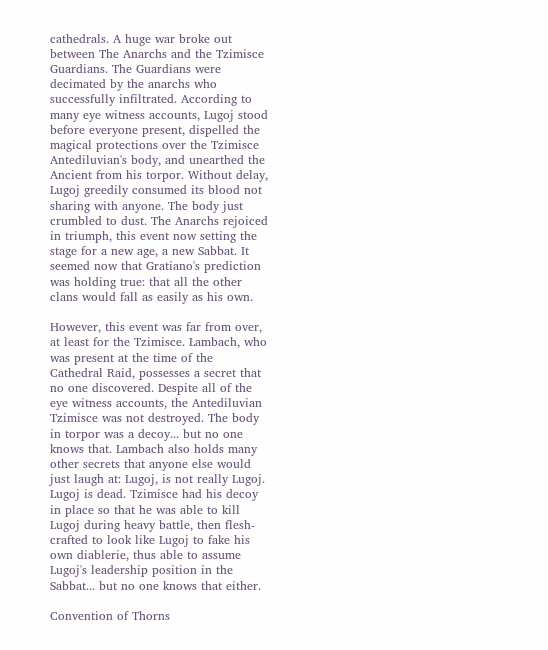cathedrals. A huge war broke out between The Anarchs and the Tzimisce Guardians. The Guardians were decimated by the anarchs who successfully infiltrated. According to many eye witness accounts, Lugoj stood before everyone present, dispelled the magical protections over the Tzimisce Antediluvian's body, and unearthed the Ancient from his torpor. Without delay, Lugoj greedily consumed its blood not sharing with anyone. The body just crumbled to dust. The Anarchs rejoiced in triumph, this event now setting the stage for a new age, a new Sabbat. It seemed now that Gratiano's prediction was holding true: that all the other clans would fall as easily as his own.

However, this event was far from over, at least for the Tzimisce. Lambach, who was present at the time of the Cathedral Raid, possesses a secret that no one discovered. Despite all of the eye witness accounts, the Antediluvian Tzimisce was not destroyed. The body in torpor was a decoy... but no one knows that. Lambach also holds many other secrets that anyone else would just laugh at: Lugoj, is not really Lugoj. Lugoj is dead. Tzimisce had his decoy in place so that he was able to kill Lugoj during heavy battle, then flesh-crafted to look like Lugoj to fake his own diablerie, thus able to assume Lugoj's leadership position in the Sabbat... but no one knows that either.

Convention of Thorns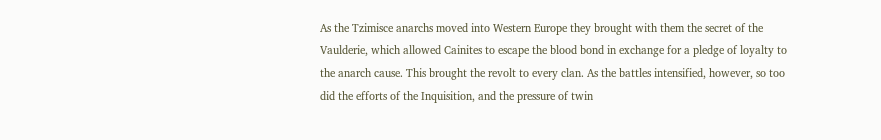As the Tzimisce anarchs moved into Western Europe they brought with them the secret of the Vaulderie, which allowed Cainites to escape the blood bond in exchange for a pledge of loyalty to the anarch cause. This brought the revolt to every clan. As the battles intensified, however, so too did the efforts of the Inquisition, and the pressure of twin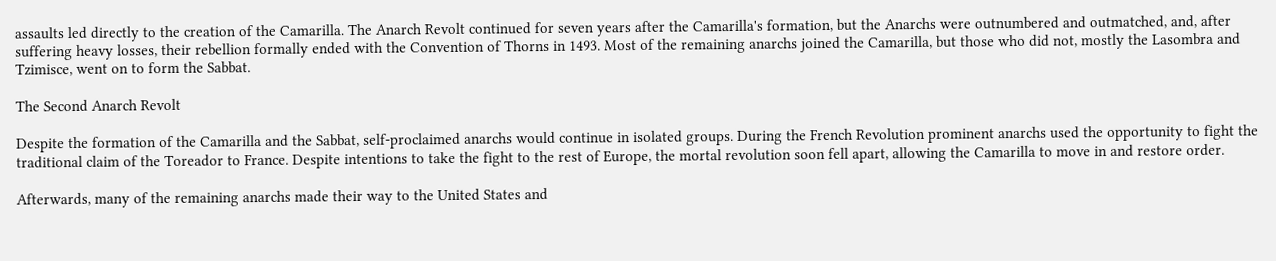assaults led directly to the creation of the Camarilla. The Anarch Revolt continued for seven years after the Camarilla's formation, but the Anarchs were outnumbered and outmatched, and, after suffering heavy losses, their rebellion formally ended with the Convention of Thorns in 1493. Most of the remaining anarchs joined the Camarilla, but those who did not, mostly the Lasombra and Tzimisce, went on to form the Sabbat.

The Second Anarch Revolt

Despite the formation of the Camarilla and the Sabbat, self-proclaimed anarchs would continue in isolated groups. During the French Revolution prominent anarchs used the opportunity to fight the traditional claim of the Toreador to France. Despite intentions to take the fight to the rest of Europe, the mortal revolution soon fell apart, allowing the Camarilla to move in and restore order.

Afterwards, many of the remaining anarchs made their way to the United States and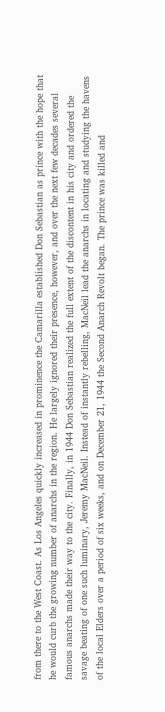from there to the West Coast. As Los Angeles quickly increased in prominence the Camarilla established Don Sebastian as prince with the hope that he would curb the growing number of anarchs in the region. He largely ignored their presence, however, and over the next few decades several famous anarchs made their way to the city. Finally, in 1944 Don Sebastian realized the full extent of the discontent in his city and ordered the savage beating of one such luminary, Jeremy MacNeil. Instead of instantly rebelling, MacNeil lead the anarchs in locating and studying the havens of the local Elders over a period of six weeks, and on December 21, 1944 the Second Anarch Revolt began. The prince was killed and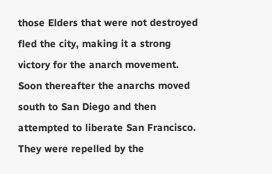those Elders that were not destroyed fled the city, making it a strong victory for the anarch movement. Soon thereafter the anarchs moved south to San Diego and then attempted to liberate San Francisco. They were repelled by the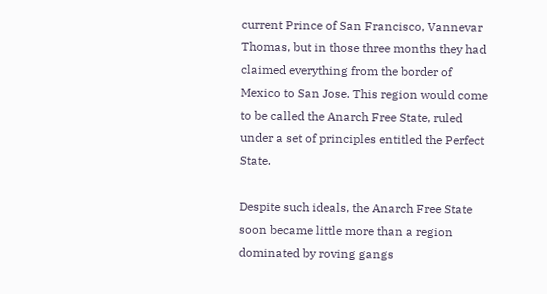current Prince of San Francisco, Vannevar Thomas, but in those three months they had claimed everything from the border of Mexico to San Jose. This region would come to be called the Anarch Free State, ruled under a set of principles entitled the Perfect State.

Despite such ideals, the Anarch Free State soon became little more than a region dominated by roving gangs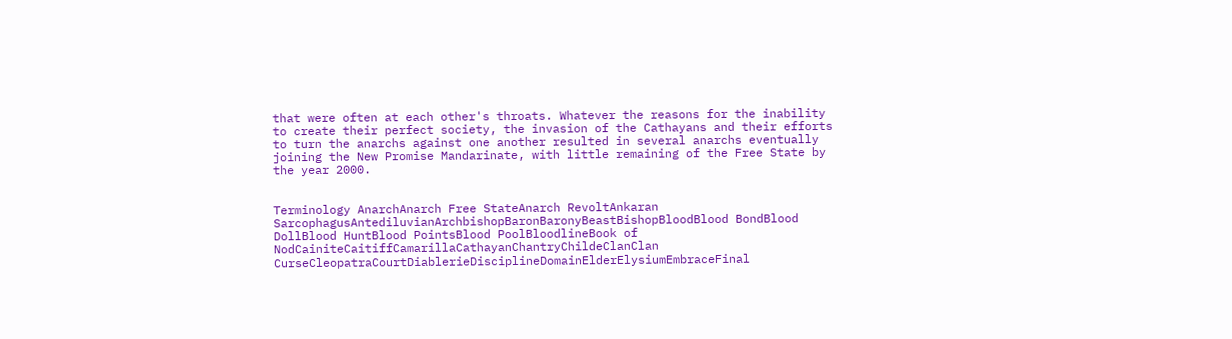that were often at each other's throats. Whatever the reasons for the inability to create their perfect society, the invasion of the Cathayans and their efforts to turn the anarchs against one another resulted in several anarchs eventually joining the New Promise Mandarinate, with little remaining of the Free State by the year 2000.


Terminology AnarchAnarch Free StateAnarch RevoltAnkaran SarcophagusAntediluvianArchbishopBaronBaronyBeastBishopBloodBlood BondBlood DollBlood HuntBlood PointsBlood PoolBloodlineBook of NodCainiteCaitiffCamarillaCathayanChantryChildeClanClan CurseCleopatraCourtDiablerieDisciplineDomainElderElysiumEmbraceFinal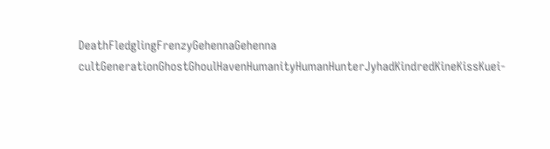DeathFledglingFrenzyGehennaGehenna cultGenerationGhostGhoulHavenHumanityHumanHunterJyhadKindredKineKissKuei-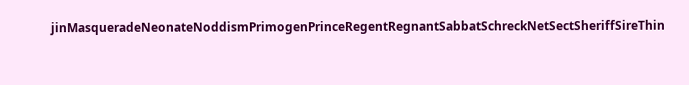jinMasqueradeNeonateNoddismPrimogenPrinceRegentRegnantSabbatSchreckNetSectSheriffSireThin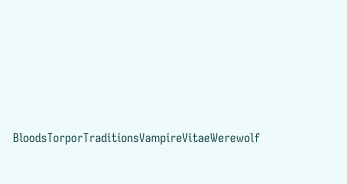BloodsTorporTraditionsVampireVitaeWerewolf